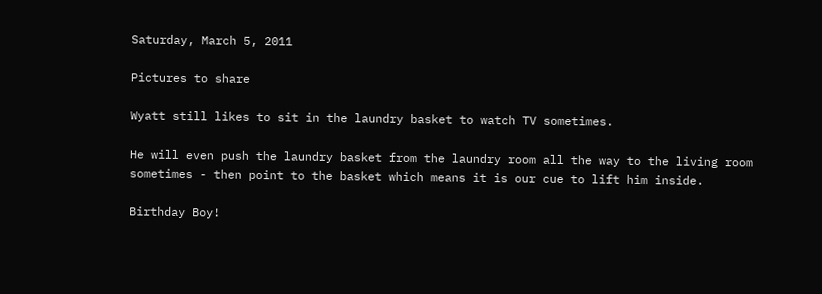Saturday, March 5, 2011

Pictures to share

Wyatt still likes to sit in the laundry basket to watch TV sometimes.

He will even push the laundry basket from the laundry room all the way to the living room sometimes - then point to the basket which means it is our cue to lift him inside.

Birthday Boy!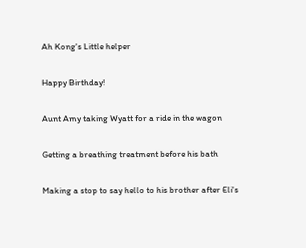Ah Kong's Little helper

Happy Birthday!

Aunt Amy taking Wyatt for a ride in the wagon

Getting a breathing treatment before his bath

Making a stop to say hello to his brother after Eli's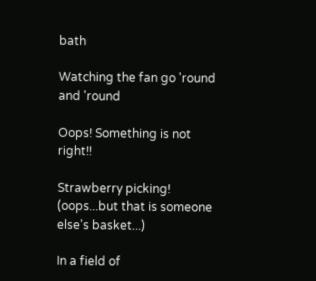bath

Watching the fan go 'round and 'round

Oops! Something is not right!!

Strawberry picking! (oops...but that is someone else's basket...)

In a field of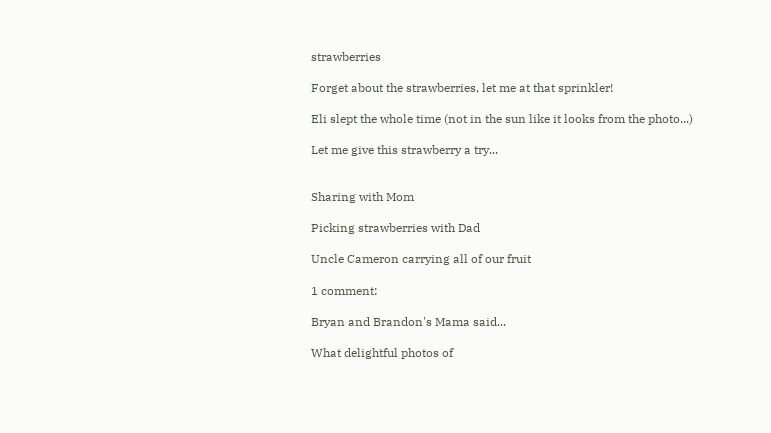strawberries

Forget about the strawberries, let me at that sprinkler!

Eli slept the whole time (not in the sun like it looks from the photo...)

Let me give this strawberry a try...


Sharing with Mom

Picking strawberries with Dad

Uncle Cameron carrying all of our fruit

1 comment:

Bryan and Brandon's Mama said...

What delightful photos of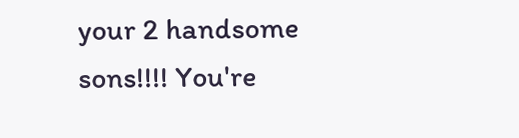your 2 handsome sons!!!! You're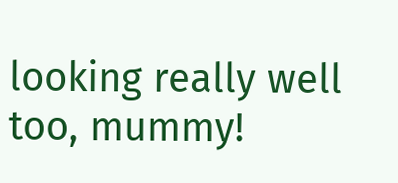looking really well too, mummy!